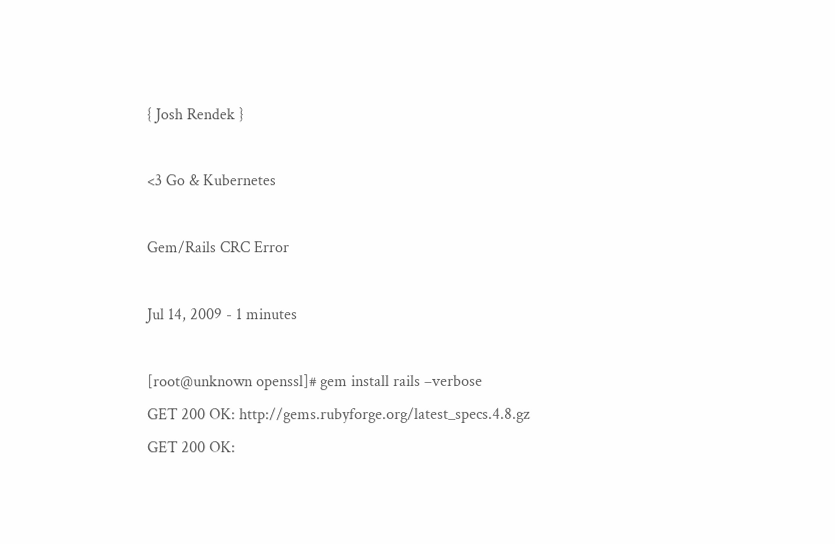{ Josh Rendek }

<3 Go & Kubernetes

Gem/Rails CRC Error

Jul 14, 2009 - 1 minutes

[root@unknown openssl]# gem install rails –verbose
GET 200 OK: http://gems.rubyforge.org/latest_specs.4.8.gz
GET 200 OK: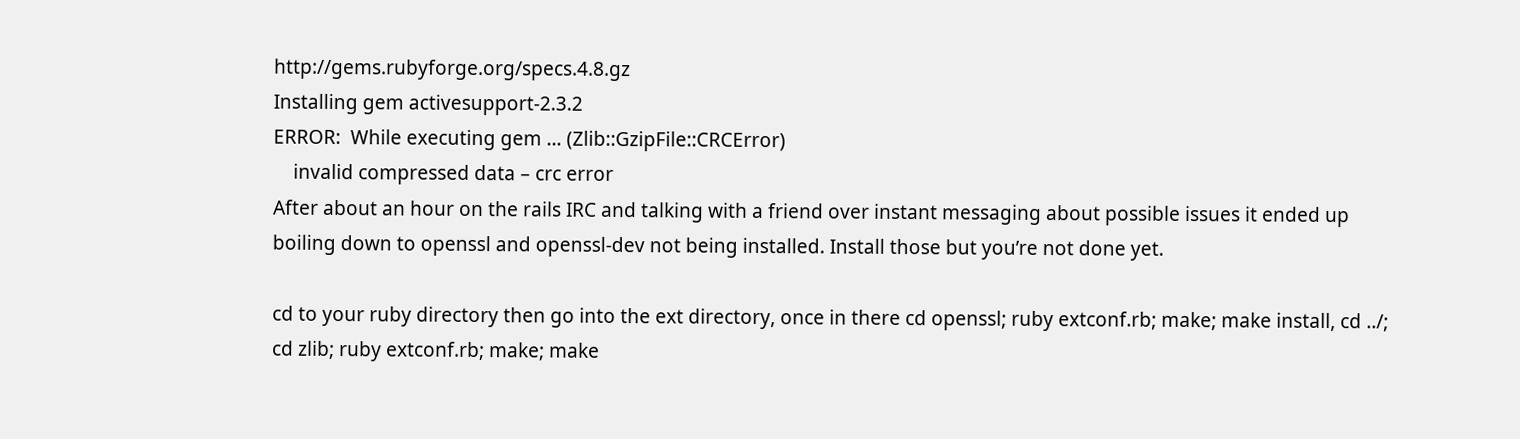http://gems.rubyforge.org/specs.4.8.gz
Installing gem activesupport-2.3.2
ERROR:  While executing gem … (Zlib::GzipFile::CRCError)
    invalid compressed data – crc error
After about an hour on the rails IRC and talking with a friend over instant messaging about possible issues it ended up boiling down to openssl and openssl-dev not being installed. Install those but you’re not done yet.

cd to your ruby directory then go into the ext directory, once in there cd openssl; ruby extconf.rb; make; make install, cd ../; cd zlib; ruby extconf.rb; make; make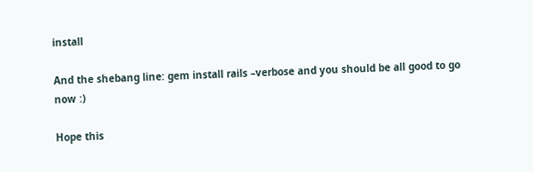install

And the shebang line: gem install rails –verbose and you should be all good to go now :)

Hope this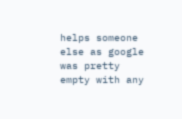helps someone else as google was pretty empty with any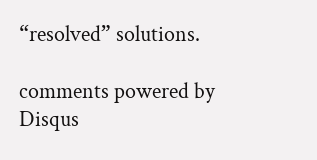“resolved” solutions.

comments powered by Disqus